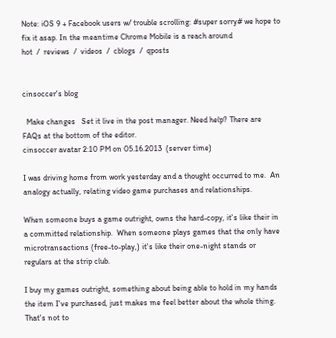Note: iOS 9 + Facebook users w/ trouble scrolling: #super sorry# we hope to fix it asap. In the meantime Chrome Mobile is a reach around
hot  /  reviews  /  videos  /  cblogs  /  qposts


cinsoccer's blog

  Make changes   Set it live in the post manager. Need help? There are FAQs at the bottom of the editor.
cinsoccer avatar 2:10 PM on 05.16.2013  (server time)

I was driving home from work yesterday and a thought occurred to me.  An analogy actually, relating video game purchases and relationships.

When someone buys a game outright, owns the hard-copy, it's like their in a committed relationship.  When someone plays games that the only have microtransactions (free-to-play,) it's like their one-night stands or regulars at the strip club.

I buy my games outright, something about being able to hold in my hands the item I've purchased, just makes me feel better about the whole thing.  That's not to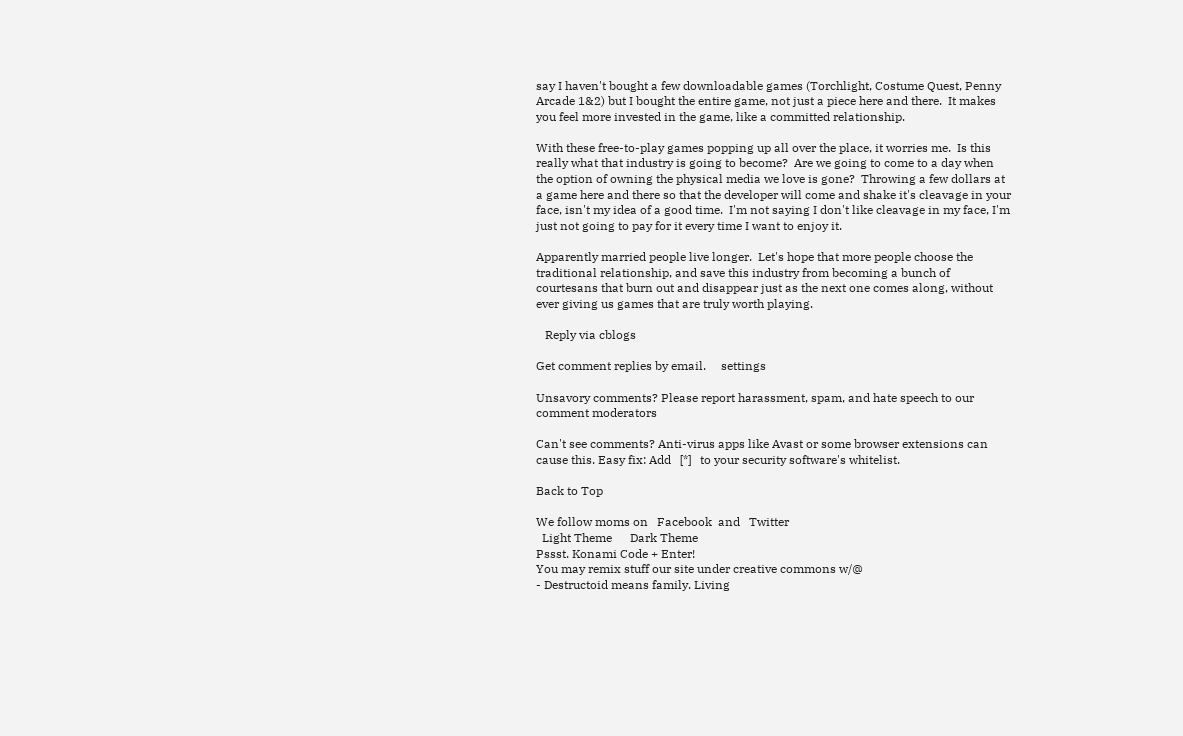say I haven't bought a few downloadable games (Torchlight, Costume Quest, Penny Arcade 1&2) but I bought the entire game, not just a piece here and there.  It makes you feel more invested in the game, like a committed relationship.

With these free-to-play games popping up all over the place, it worries me.  Is this really what that industry is going to become?  Are we going to come to a day when the option of owning the physical media we love is gone?  Throwing a few dollars at a game here and there so that the developer will come and shake it's cleavage in your face, isn't my idea of a good time.  I'm not saying I don't like cleavage in my face, I'm just not going to pay for it every time I want to enjoy it.

Apparently married people live longer.  Let's hope that more people choose the traditional relationship, and save this industry from becoming a bunch of courtesans that burn out and disappear just as the next one comes along, without ever giving us games that are truly worth playing.

   Reply via cblogs

Get comment replies by email.     settings

Unsavory comments? Please report harassment, spam, and hate speech to our comment moderators

Can't see comments? Anti-virus apps like Avast or some browser extensions can cause this. Easy fix: Add   [*]   to your security software's whitelist.

Back to Top

We follow moms on   Facebook  and   Twitter
  Light Theme      Dark Theme
Pssst. Konami Code + Enter!
You may remix stuff our site under creative commons w/@
- Destructoid means family. Living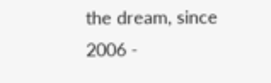the dream, since 2006 -